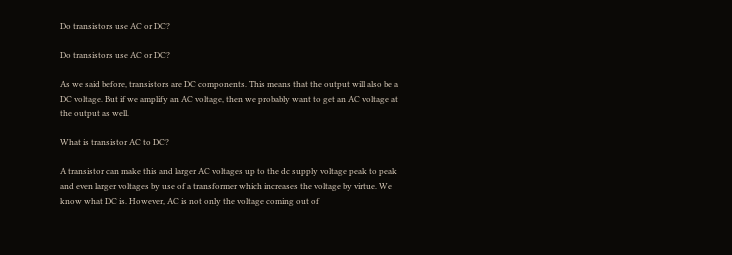Do transistors use AC or DC?

Do transistors use AC or DC?

As we said before, transistors are DC components. This means that the output will also be a DC voltage. But if we amplify an AC voltage, then we probably want to get an AC voltage at the output as well.

What is transistor AC to DC?

A transistor can make this and larger AC voltages up to the dc supply voltage peak to peak and even larger voltages by use of a transformer which increases the voltage by virtue. We know what DC is. However, AC is not only the voltage coming out of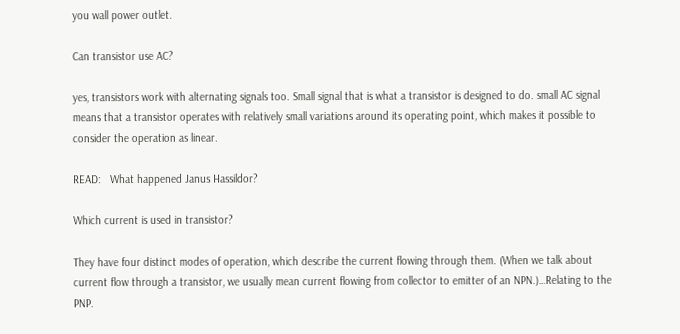you wall power outlet.

Can transistor use AC?

yes, transistors work with alternating signals too. Small signal that is what a transistor is designed to do. small AC signal means that a transistor operates with relatively small variations around its operating point, which makes it possible to consider the operation as linear.

READ:   What happened Janus Hassildor?

Which current is used in transistor?

They have four distinct modes of operation, which describe the current flowing through them. (When we talk about current flow through a transistor, we usually mean current flowing from collector to emitter of an NPN.)…Relating to the PNP.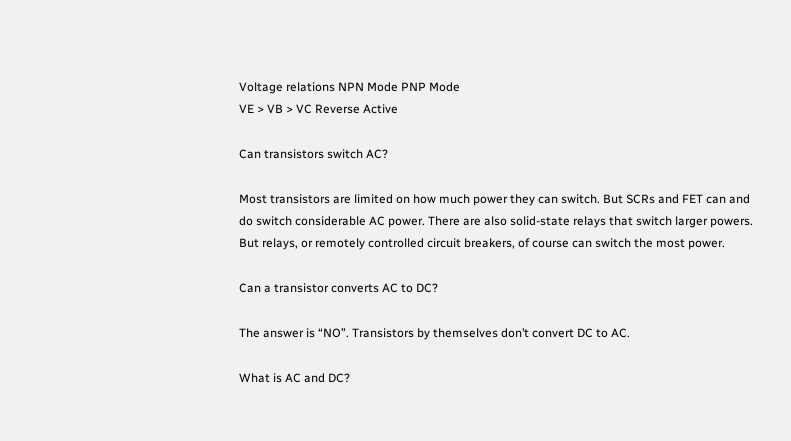Voltage relations NPN Mode PNP Mode
VE > VB > VC Reverse Active

Can transistors switch AC?

Most transistors are limited on how much power they can switch. But SCRs and FET can and do switch considerable AC power. There are also solid-state relays that switch larger powers. But relays, or remotely controlled circuit breakers, of course can switch the most power.

Can a transistor converts AC to DC?

The answer is “NO”. Transistors by themselves don’t convert DC to AC.

What is AC and DC?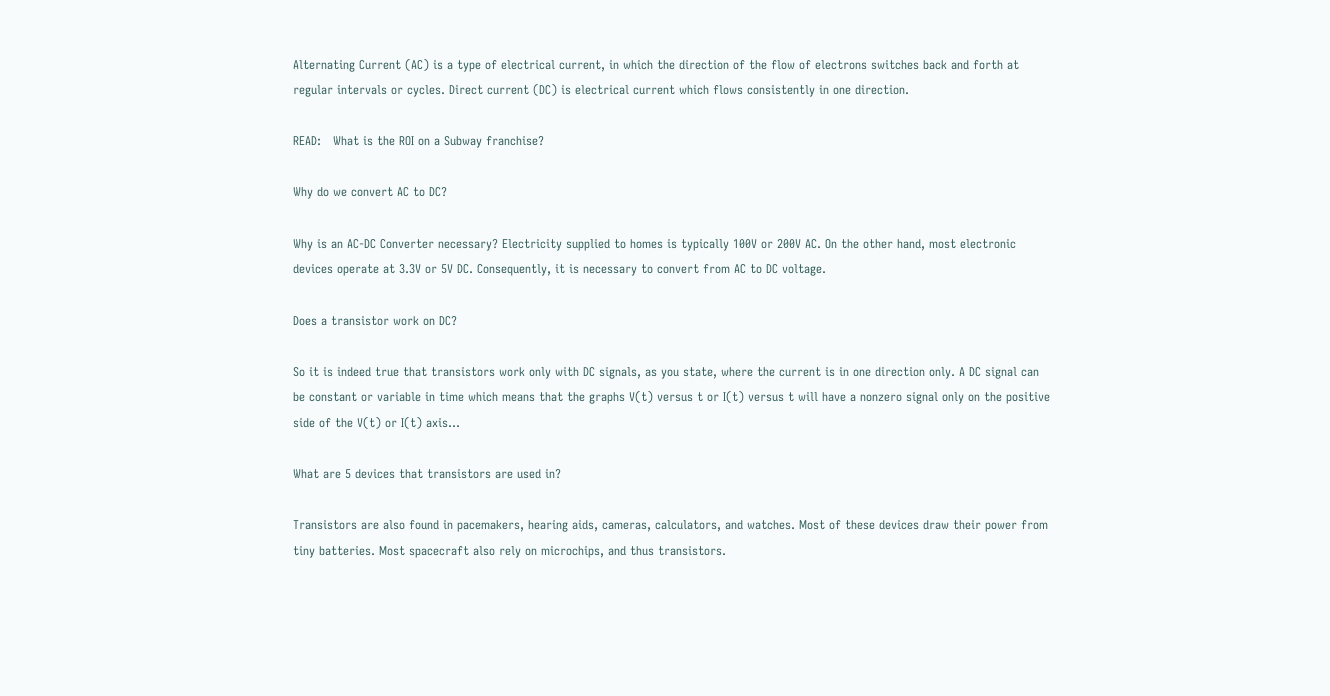Alternating Current (AC) is a type of electrical current, in which the direction of the flow of electrons switches back and forth at regular intervals or cycles. Direct current (DC) is electrical current which flows consistently in one direction.

READ:   What is the ROI on a Subway franchise?

Why do we convert AC to DC?

Why is an AC-DC Converter necessary? Electricity supplied to homes is typically 100V or 200V AC. On the other hand, most electronic devices operate at 3.3V or 5V DC. Consequently, it is necessary to convert from AC to DC voltage.

Does a transistor work on DC?

So it is indeed true that transistors work only with DC signals, as you state, where the current is in one direction only. A DC signal can be constant or variable in time which means that the graphs V(t) versus t or I(t) versus t will have a nonzero signal only on the positive side of the V(t) or I(t) axis…

What are 5 devices that transistors are used in?

Transistors are also found in pacemakers, hearing aids, cameras, calculators, and watches. Most of these devices draw their power from tiny batteries. Most spacecraft also rely on microchips, and thus transistors.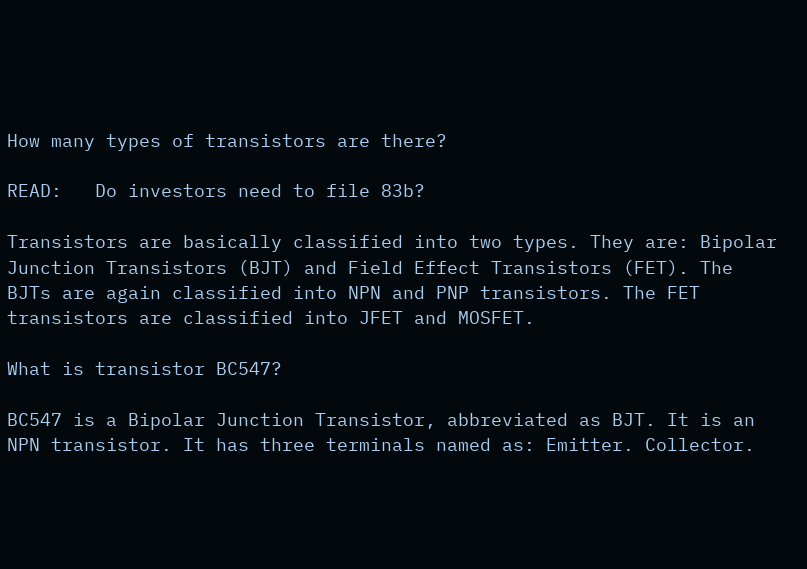How many types of transistors are there?

READ:   Do investors need to file 83b?

Transistors are basically classified into two types. They are: Bipolar Junction Transistors (BJT) and Field Effect Transistors (FET). The BJTs are again classified into NPN and PNP transistors. The FET transistors are classified into JFET and MOSFET.

What is transistor BC547?

BC547 is a Bipolar Junction Transistor, abbreviated as BJT. It is an NPN transistor. It has three terminals named as: Emitter. Collector.